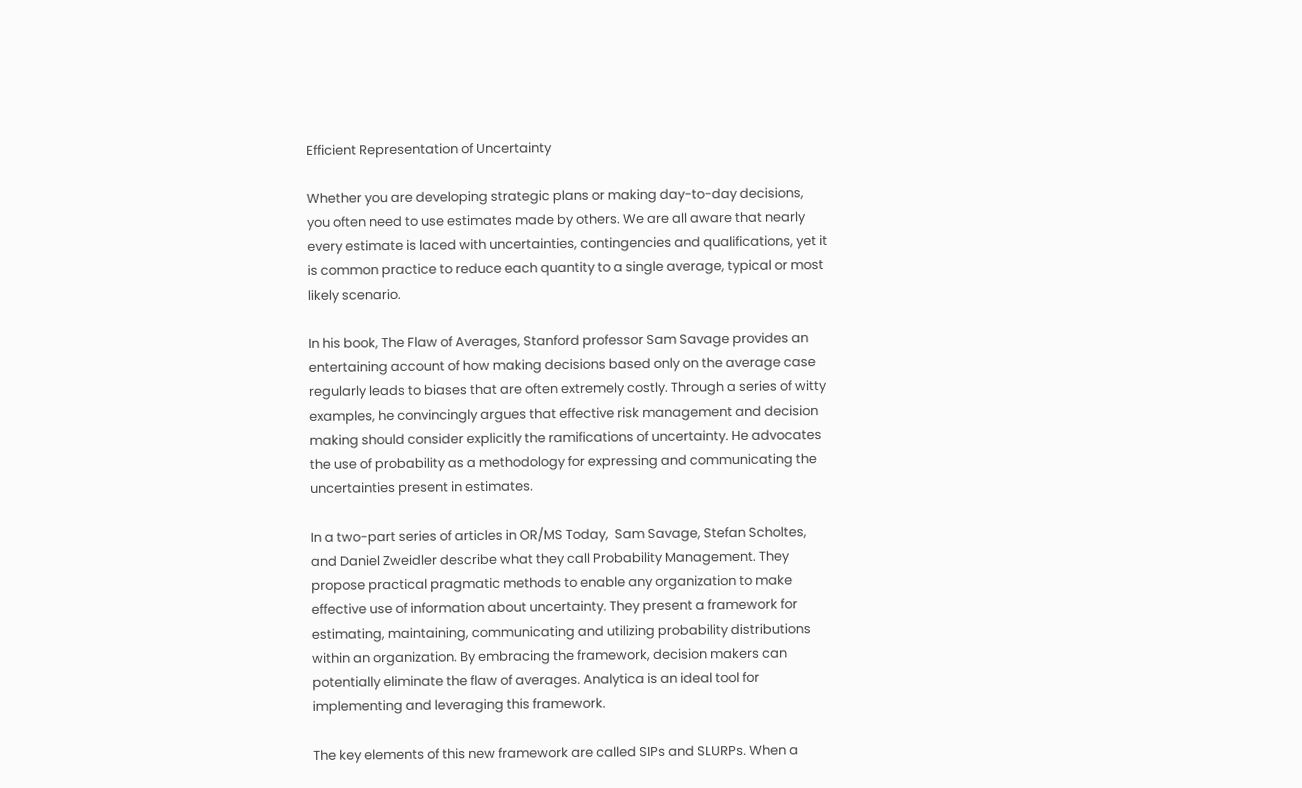Efficient Representation of Uncertainty

Whether you are developing strategic plans or making day-to-day decisions, you often need to use estimates made by others. We are all aware that nearly every estimate is laced with uncertainties, contingencies and qualifications, yet it is common practice to reduce each quantity to a single average, typical or most likely scenario.

In his book, The Flaw of Averages, Stanford professor Sam Savage provides an entertaining account of how making decisions based only on the average case regularly leads to biases that are often extremely costly. Through a series of witty examples, he convincingly argues that effective risk management and decision making should consider explicitly the ramifications of uncertainty. He advocates the use of probability as a methodology for expressing and communicating the uncertainties present in estimates.

In a two-part series of articles in OR/MS Today,  Sam Savage, Stefan Scholtes, and Daniel Zweidler describe what they call Probability Management. They propose practical pragmatic methods to enable any organization to make effective use of information about uncertainty. They present a framework for estimating, maintaining, communicating and utilizing probability distributions within an organization. By embracing the framework, decision makers can potentially eliminate the flaw of averages. Analytica is an ideal tool for implementing and leveraging this framework.

The key elements of this new framework are called SIPs and SLURPs. When a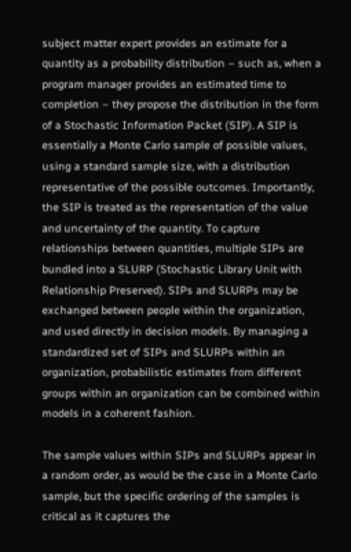subject matter expert provides an estimate for a quantity as a probability distribution – such as, when a program manager provides an estimated time to completion – they propose the distribution in the form of a Stochastic Information Packet (SIP). A SIP is essentially a Monte Carlo sample of possible values, using a standard sample size, with a distribution representative of the possible outcomes. Importantly, the SIP is treated as the representation of the value and uncertainty of the quantity. To capture relationships between quantities, multiple SIPs are bundled into a SLURP (Stochastic Library Unit with Relationship Preserved). SIPs and SLURPs may be exchanged between people within the organization, and used directly in decision models. By managing a standardized set of SIPs and SLURPs within an organization, probabilistic estimates from different groups within an organization can be combined within models in a coherent fashion.

The sample values within SIPs and SLURPs appear in a random order, as would be the case in a Monte Carlo sample, but the specific ordering of the samples is critical as it captures the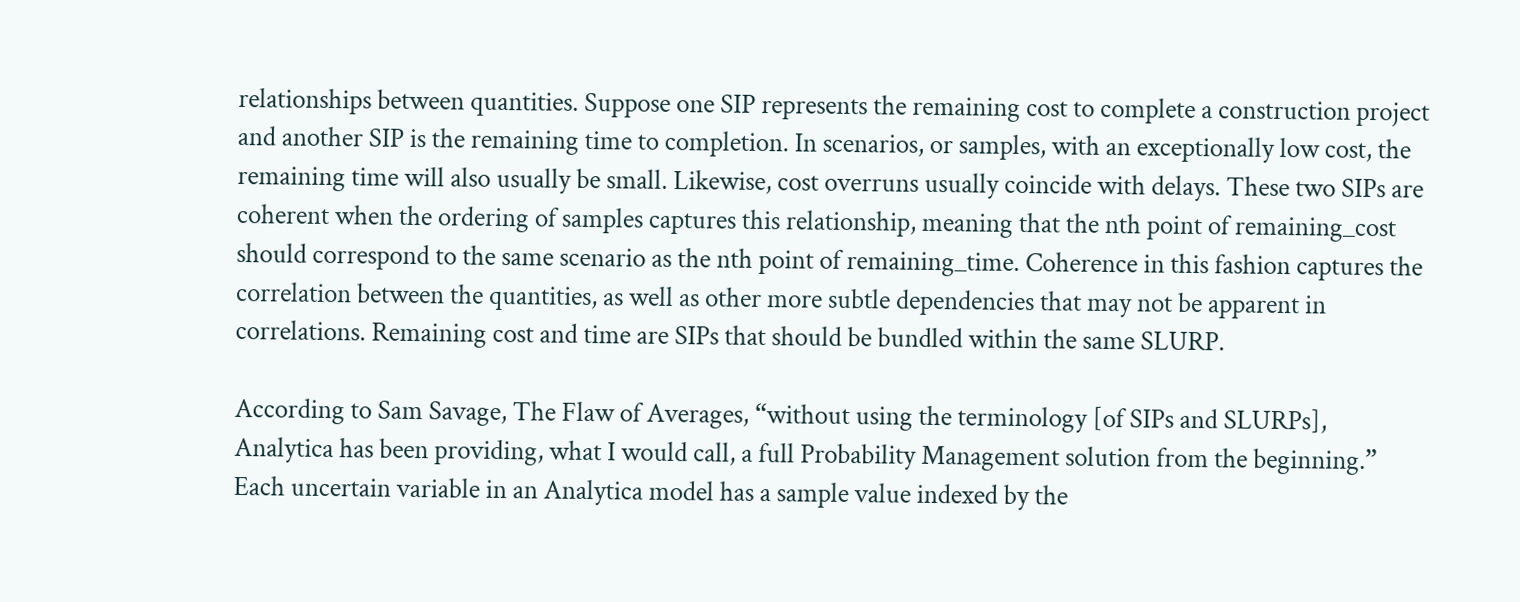relationships between quantities. Suppose one SIP represents the remaining cost to complete a construction project and another SIP is the remaining time to completion. In scenarios, or samples, with an exceptionally low cost, the remaining time will also usually be small. Likewise, cost overruns usually coincide with delays. These two SIPs are coherent when the ordering of samples captures this relationship, meaning that the nth point of remaining_cost should correspond to the same scenario as the nth point of remaining_time. Coherence in this fashion captures the correlation between the quantities, as well as other more subtle dependencies that may not be apparent in correlations. Remaining cost and time are SIPs that should be bundled within the same SLURP.

According to Sam Savage, The Flaw of Averages, “without using the terminology [of SIPs and SLURPs], Analytica has been providing, what I would call, a full Probability Management solution from the beginning.” Each uncertain variable in an Analytica model has a sample value indexed by the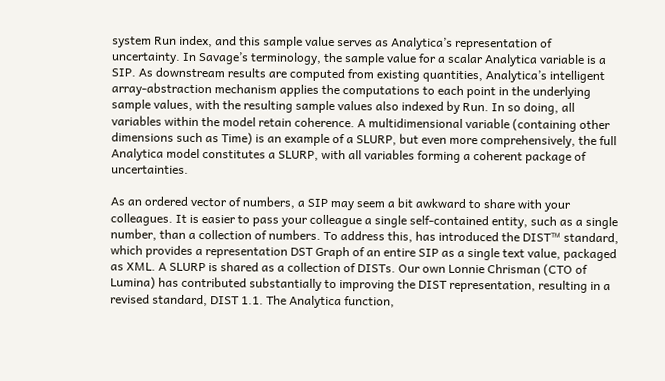system Run index, and this sample value serves as Analytica’s representation of uncertainty. In Savage’s terminology, the sample value for a scalar Analytica variable is a SIP. As downstream results are computed from existing quantities, Analytica’s intelligent array-abstraction mechanism applies the computations to each point in the underlying sample values, with the resulting sample values also indexed by Run. In so doing, all variables within the model retain coherence. A multidimensional variable (containing other dimensions such as Time) is an example of a SLURP, but even more comprehensively, the full Analytica model constitutes a SLURP, with all variables forming a coherent package of uncertainties.

As an ordered vector of numbers, a SIP may seem a bit awkward to share with your colleagues. It is easier to pass your colleague a single self-contained entity, such as a single number, than a collection of numbers. To address this, has introduced the DIST™ standard, which provides a representation DST Graph of an entire SIP as a single text value, packaged as XML. A SLURP is shared as a collection of DISTs. Our own Lonnie Chrisman (CTO of Lumina) has contributed substantially to improving the DIST representation, resulting in a revised standard, DIST 1.1. The Analytica function,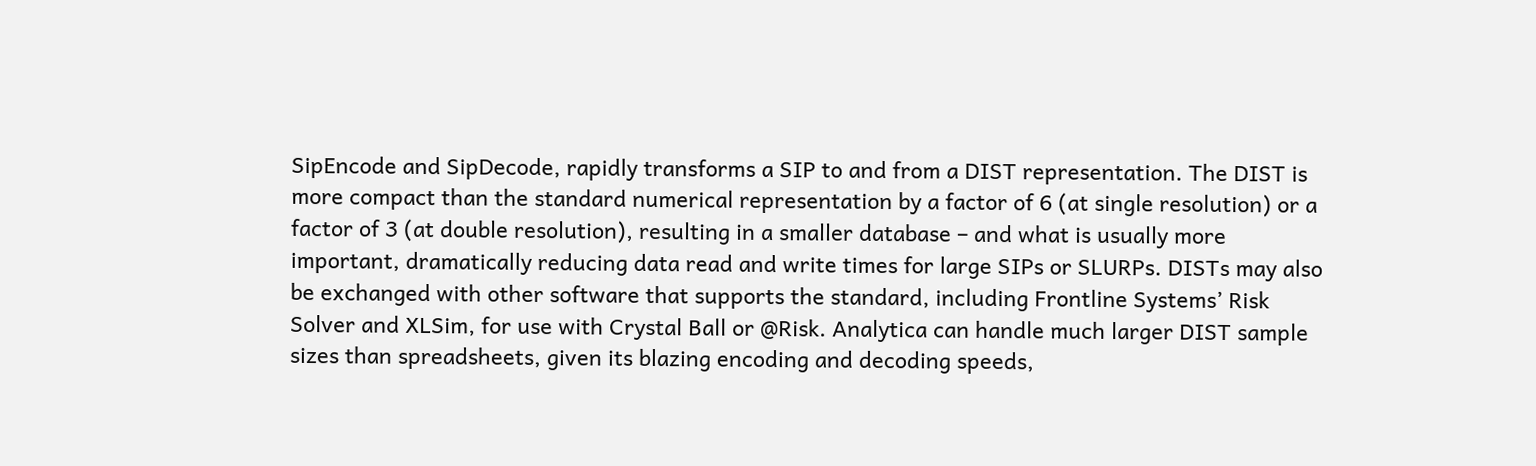SipEncode and SipDecode, rapidly transforms a SIP to and from a DIST representation. The DIST is more compact than the standard numerical representation by a factor of 6 (at single resolution) or a factor of 3 (at double resolution), resulting in a smaller database – and what is usually more important, dramatically reducing data read and write times for large SIPs or SLURPs. DISTs may also be exchanged with other software that supports the standard, including Frontline Systems’ Risk Solver and XLSim, for use with Crystal Ball or @Risk. Analytica can handle much larger DIST sample sizes than spreadsheets, given its blazing encoding and decoding speeds,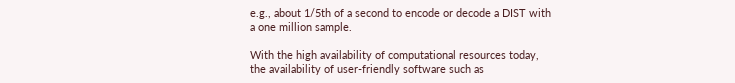e.g., about 1/5th of a second to encode or decode a DIST with a one million sample.

With the high availability of computational resources today, the availability of user-friendly software such as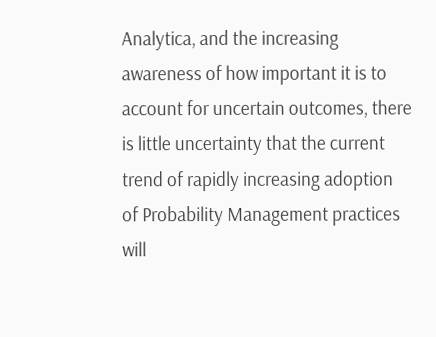Analytica, and the increasing awareness of how important it is to account for uncertain outcomes, there is little uncertainty that the current trend of rapidly increasing adoption of Probability Management practices will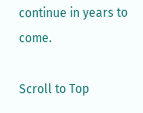continue in years to come.

Scroll to Top